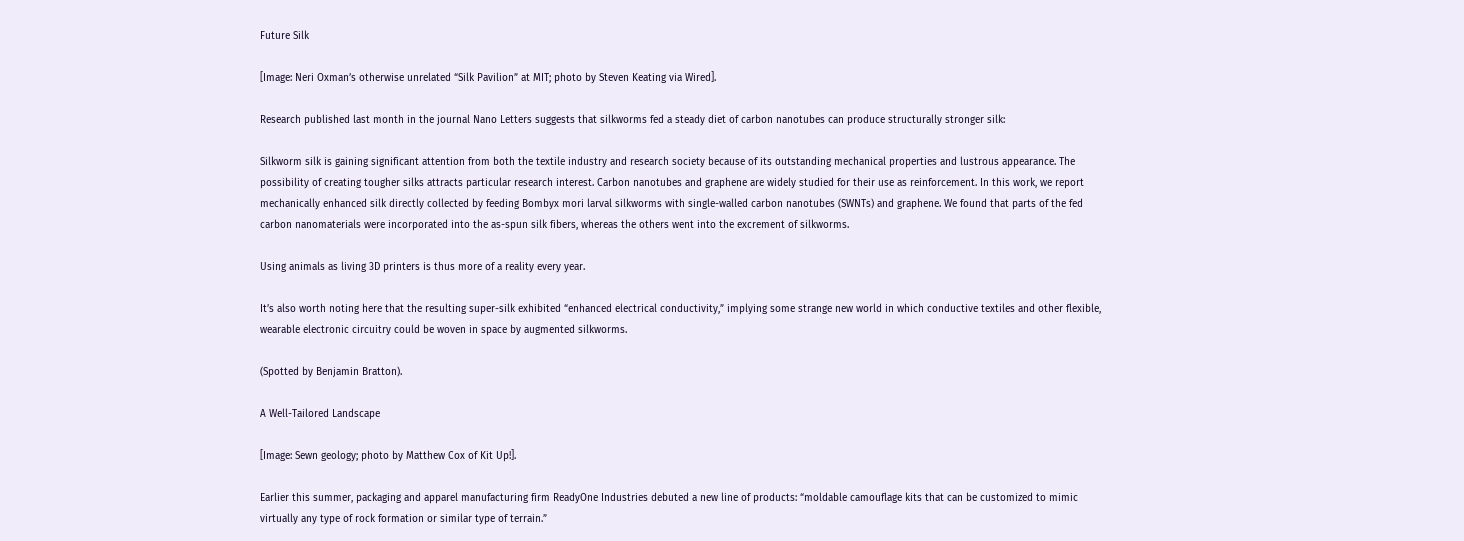Future Silk

[Image: Neri Oxman’s otherwise unrelated “Silk Pavilion” at MIT; photo by Steven Keating via Wired].

Research published last month in the journal Nano Letters suggests that silkworms fed a steady diet of carbon nanotubes can produce structurally stronger silk:

Silkworm silk is gaining significant attention from both the textile industry and research society because of its outstanding mechanical properties and lustrous appearance. The possibility of creating tougher silks attracts particular research interest. Carbon nanotubes and graphene are widely studied for their use as reinforcement. In this work, we report mechanically enhanced silk directly collected by feeding Bombyx mori larval silkworms with single-walled carbon nanotubes (SWNTs) and graphene. We found that parts of the fed carbon nanomaterials were incorporated into the as-spun silk fibers, whereas the others went into the excrement of silkworms.

Using animals as living 3D printers is thus more of a reality every year.

It’s also worth noting here that the resulting super-silk exhibited “enhanced electrical conductivity,” implying some strange new world in which conductive textiles and other flexible, wearable electronic circuitry could be woven in space by augmented silkworms.

(Spotted by Benjamin Bratton).

A Well-Tailored Landscape

[Image: Sewn geology; photo by Matthew Cox of Kit Up!].

Earlier this summer, packaging and apparel manufacturing firm ReadyOne Industries debuted a new line of products: “moldable camouflage kits that can be customized to mimic virtually any type of rock formation or similar type of terrain.”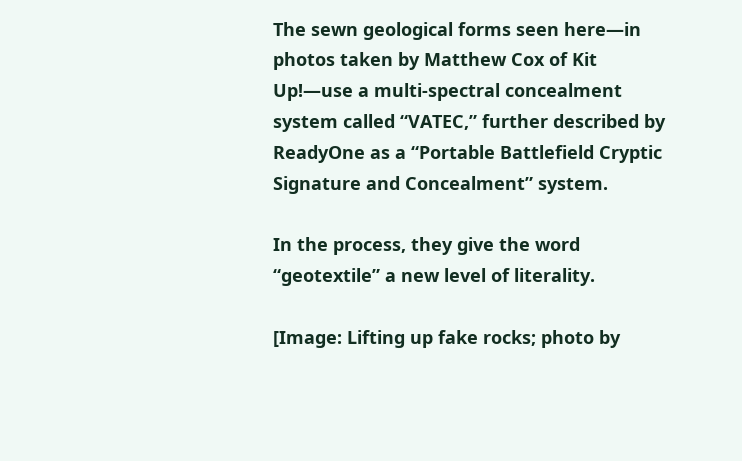The sewn geological forms seen here—in photos taken by Matthew Cox of Kit Up!—use a multi-spectral concealment system called “VATEC,” further described by ReadyOne as a “Portable Battlefield Cryptic Signature and Concealment” system.

In the process, they give the word “geotextile” a new level of literality.

[Image: Lifting up fake rocks; photo by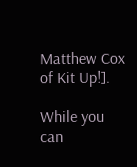Matthew Cox of Kit Up!].

While you can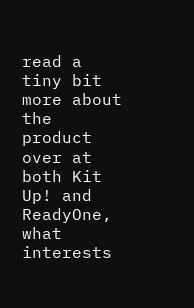read a tiny bit more about the product over at both Kit Up! and ReadyOne, what interests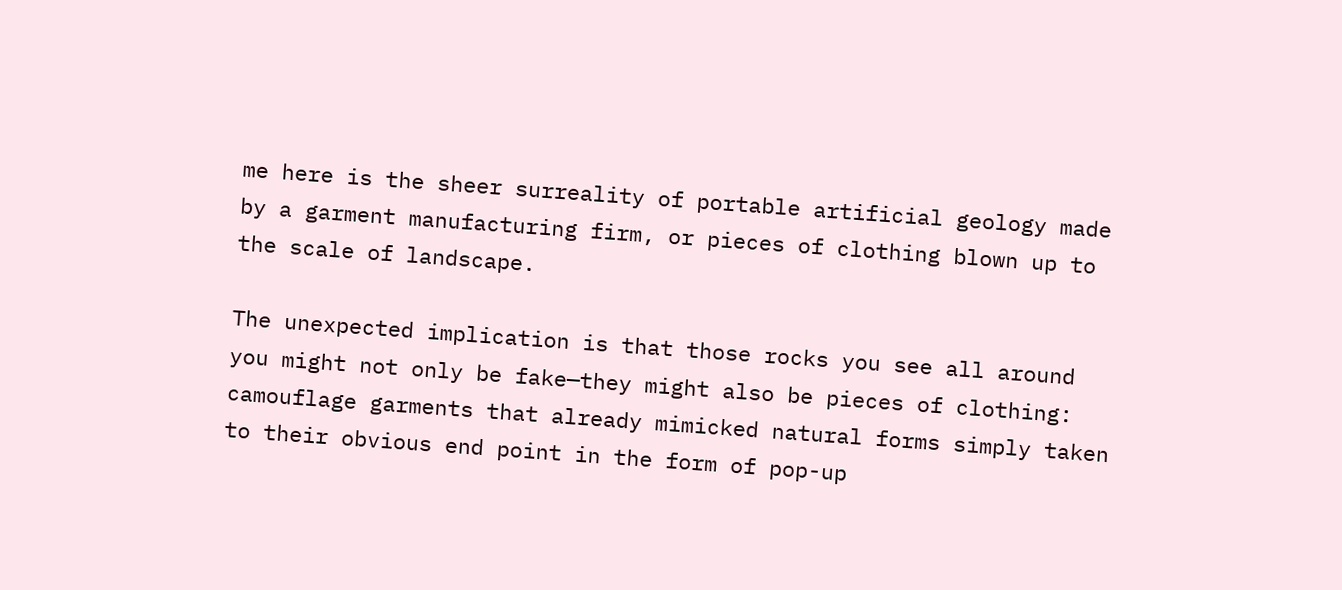me here is the sheer surreality of portable artificial geology made by a garment manufacturing firm, or pieces of clothing blown up to the scale of landscape.

The unexpected implication is that those rocks you see all around you might not only be fake—they might also be pieces of clothing: camouflage garments that already mimicked natural forms simply taken to their obvious end point in the form of pop-up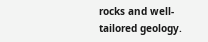rocks and well-tailored geology.